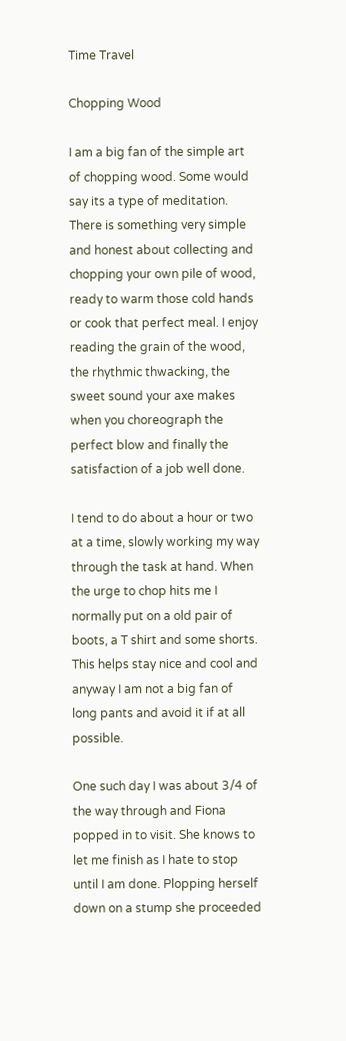Time Travel

Chopping Wood

I am a big fan of the simple art of chopping wood. Some would say its a type of meditation. There is something very simple and honest about collecting and chopping your own pile of wood, ready to warm those cold hands or cook that perfect meal. I enjoy reading the grain of the wood, the rhythmic thwacking, the sweet sound your axe makes when you choreograph the perfect blow and finally the satisfaction of a job well done.

I tend to do about a hour or two at a time, slowly working my way through the task at hand. When the urge to chop hits me I normally put on a old pair of boots, a T shirt and some shorts. This helps stay nice and cool and anyway I am not a big fan of long pants and avoid it if at all possible.

One such day I was about 3/4 of the way through and Fiona popped in to visit. She knows to let me finish as I hate to stop until I am done. Plopping herself down on a stump she proceeded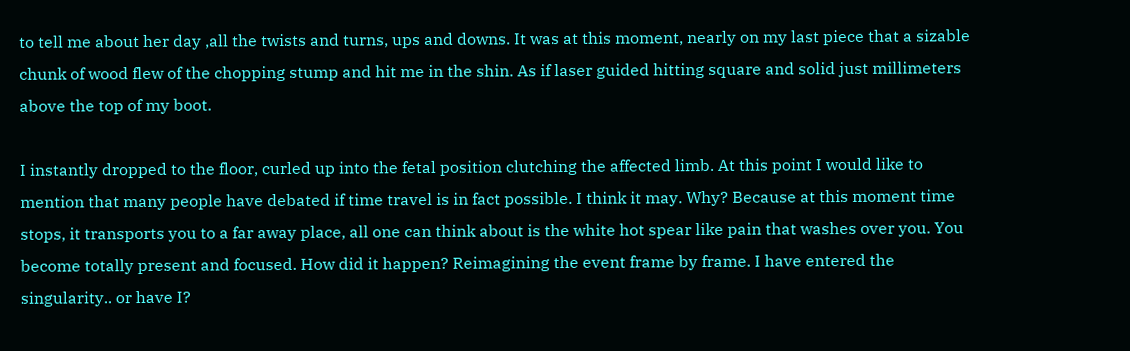to tell me about her day ,all the twists and turns, ups and downs. It was at this moment, nearly on my last piece that a sizable chunk of wood flew of the chopping stump and hit me in the shin. As if laser guided hitting square and solid just millimeters above the top of my boot.

I instantly dropped to the floor, curled up into the fetal position clutching the affected limb. At this point I would like to mention that many people have debated if time travel is in fact possible. I think it may. Why? Because at this moment time stops, it transports you to a far away place, all one can think about is the white hot spear like pain that washes over you. You become totally present and focused. How did it happen? Reimagining the event frame by frame. I have entered the singularity.. or have I?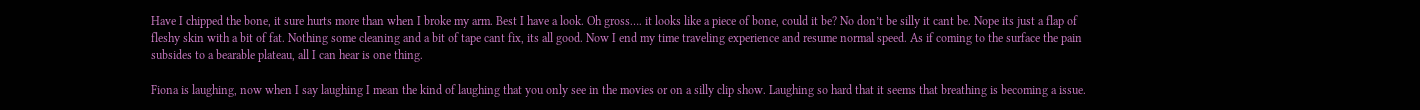Have I chipped the bone, it sure hurts more than when I broke my arm. Best I have a look. Oh gross…. it looks like a piece of bone, could it be? No don’t be silly it cant be. Nope its just a flap of fleshy skin with a bit of fat. Nothing some cleaning and a bit of tape cant fix, its all good. Now I end my time traveling experience and resume normal speed. As if coming to the surface the pain subsides to a bearable plateau, all I can hear is one thing.

Fiona is laughing, now when I say laughing I mean the kind of laughing that you only see in the movies or on a silly clip show. Laughing so hard that it seems that breathing is becoming a issue.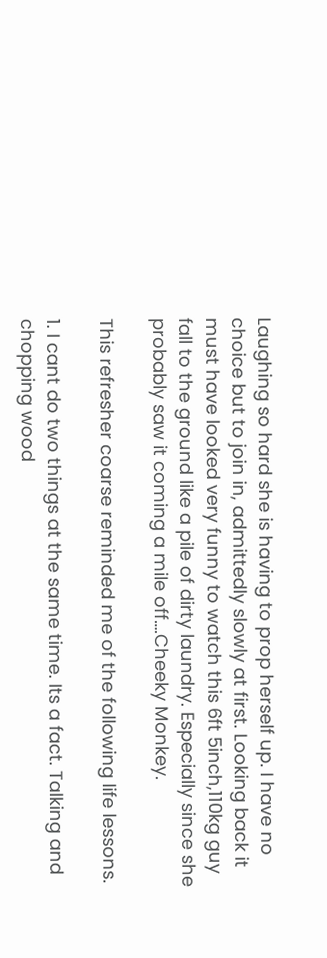Laughing so hard she is having to prop herself up. I have no choice but to join in, admittedly slowly at first. Looking back it must have looked very funny to watch this 6ft 5inch,110kg guy fall to the ground like a pile of dirty laundry. Especially since she probably saw it coming a mile off….Cheeky Monkey.

This refresher coarse reminded me of the following life lessons.

1. I cant do two things at the same time. Its a fact. Talking and chopping wood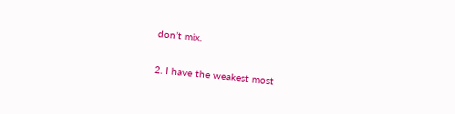don’t mix.

2. I have the weakest most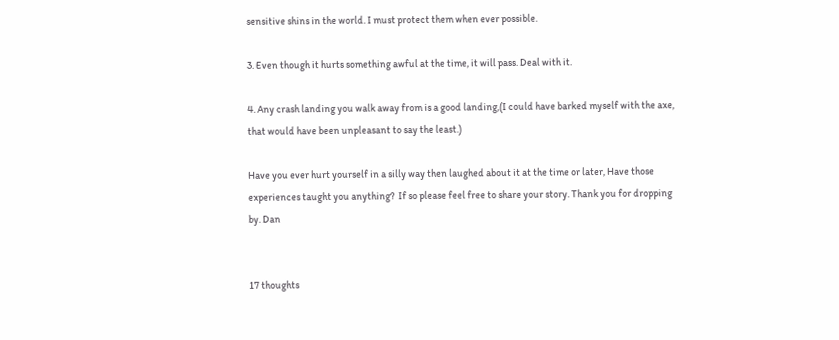sensitive shins in the world. I must protect them when ever possible.

3. Even though it hurts something awful at the time, it will pass. Deal with it.

4. Any crash landing you walk away from is a good landing,(I could have barked myself with the axe, that would have been unpleasant to say the least.)

Have you ever hurt yourself in a silly way then laughed about it at the time or later, Have those experiences taught you anything?  If so please feel free to share your story. Thank you for dropping by. Dan


17 thoughts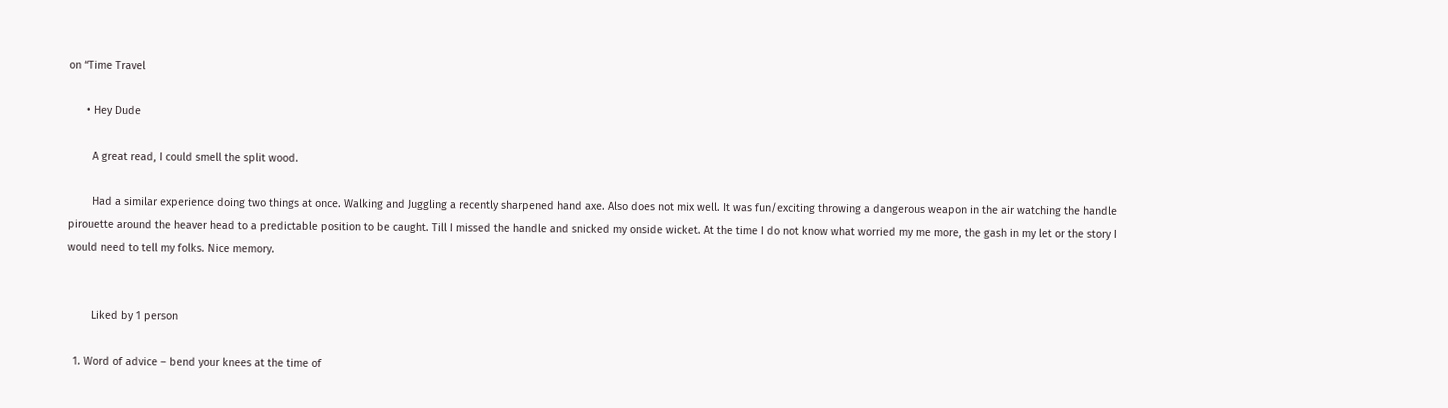on “Time Travel

      • Hey Dude

        A great read, I could smell the split wood.

        Had a similar experience doing two things at once. Walking and Juggling a recently sharpened hand axe. Also does not mix well. It was fun/exciting throwing a dangerous weapon in the air watching the handle pirouette around the heaver head to a predictable position to be caught. Till I missed the handle and snicked my onside wicket. At the time I do not know what worried my me more, the gash in my let or the story I would need to tell my folks. Nice memory.


        Liked by 1 person

  1. Word of advice – bend your knees at the time of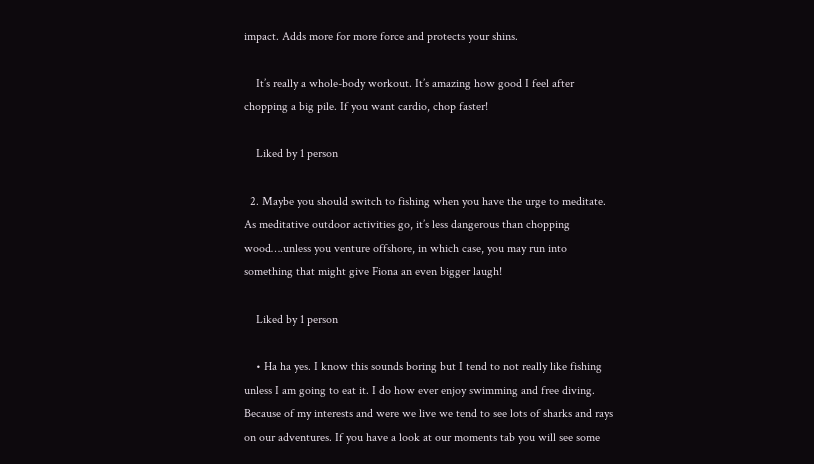impact. Adds more for more force and protects your shins.

    It’s really a whole-body workout. It’s amazing how good I feel after chopping a big pile. If you want cardio, chop faster!

    Liked by 1 person

  2. Maybe you should switch to fishing when you have the urge to meditate. As meditative outdoor activities go, it’s less dangerous than chopping wood….unless you venture offshore, in which case, you may run into something that might give Fiona an even bigger laugh!

    Liked by 1 person

    • Ha ha yes. I know this sounds boring but I tend to not really like fishing unless I am going to eat it. I do how ever enjoy swimming and free diving. Because of my interests and were we live we tend to see lots of sharks and rays on our adventures. If you have a look at our moments tab you will see some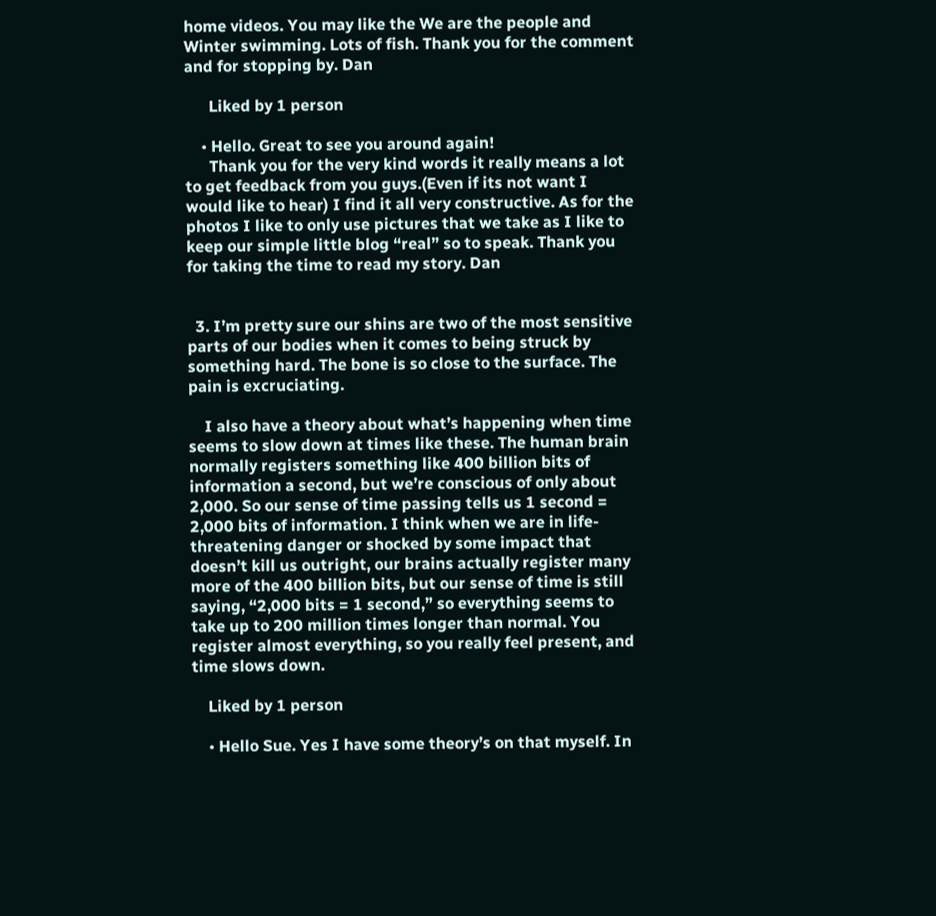home videos. You may like the We are the people and Winter swimming. Lots of fish. Thank you for the comment and for stopping by. Dan

      Liked by 1 person

    • Hello. Great to see you around again!
      Thank you for the very kind words it really means a lot to get feedback from you guys.(Even if its not want I would like to hear) I find it all very constructive. As for the photos I like to only use pictures that we take as I like to keep our simple little blog “real” so to speak. Thank you for taking the time to read my story. Dan


  3. I’m pretty sure our shins are two of the most sensitive parts of our bodies when it comes to being struck by something hard. The bone is so close to the surface. The pain is excruciating.

    I also have a theory about what’s happening when time seems to slow down at times like these. The human brain normally registers something like 400 billion bits of information a second, but we’re conscious of only about 2,000. So our sense of time passing tells us 1 second = 2,000 bits of information. I think when we are in life-threatening danger or shocked by some impact that doesn’t kill us outright, our brains actually register many more of the 400 billion bits, but our sense of time is still saying, “2,000 bits = 1 second,” so everything seems to take up to 200 million times longer than normal. You register almost everything, so you really feel present, and time slows down.

    Liked by 1 person

    • Hello Sue. Yes I have some theory’s on that myself. In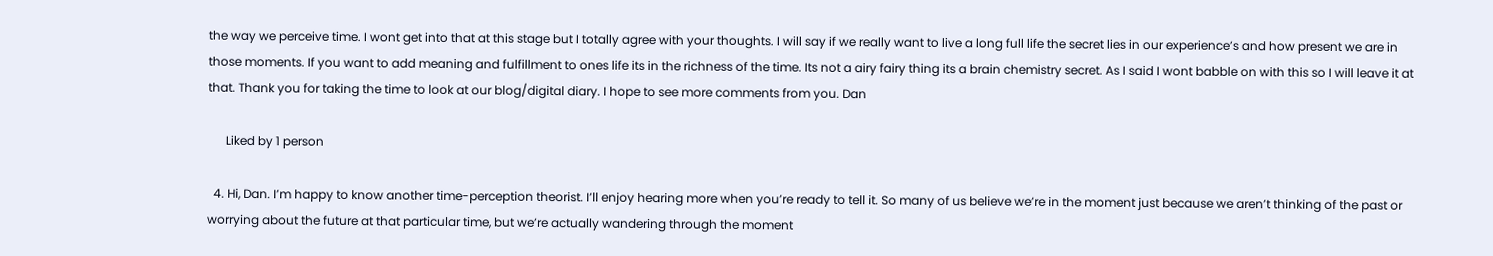the way we perceive time. I wont get into that at this stage but I totally agree with your thoughts. I will say if we really want to live a long full life the secret lies in our experience’s and how present we are in those moments. If you want to add meaning and fulfillment to ones life its in the richness of the time. Its not a airy fairy thing its a brain chemistry secret. As I said I wont babble on with this so I will leave it at that. Thank you for taking the time to look at our blog/digital diary. I hope to see more comments from you. Dan

      Liked by 1 person

  4. Hi, Dan. I’m happy to know another time-perception theorist. I’ll enjoy hearing more when you’re ready to tell it. So many of us believe we’re in the moment just because we aren’t thinking of the past or worrying about the future at that particular time, but we’re actually wandering through the moment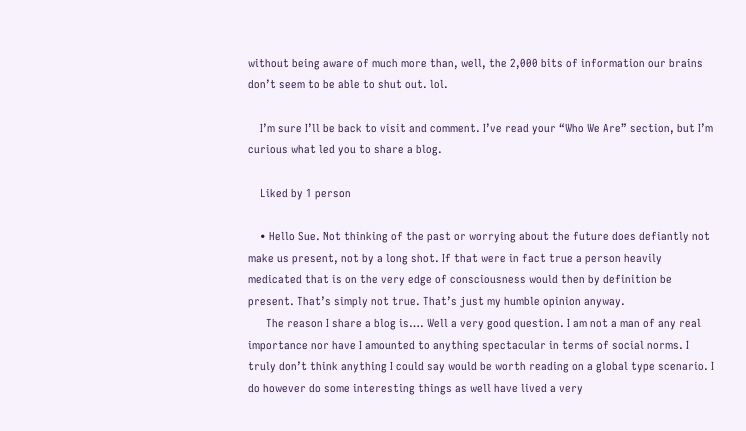without being aware of much more than, well, the 2,000 bits of information our brains don’t seem to be able to shut out. lol.

    I’m sure I’ll be back to visit and comment. I’ve read your “Who We Are” section, but I’m curious what led you to share a blog.

    Liked by 1 person

    • Hello Sue. Not thinking of the past or worrying about the future does defiantly not make us present, not by a long shot. If that were in fact true a person heavily medicated that is on the very edge of consciousness would then by definition be present. That’s simply not true. That’s just my humble opinion anyway.
      The reason I share a blog is…. Well a very good question. I am not a man of any real importance nor have I amounted to anything spectacular in terms of social norms. I truly don’t think anything I could say would be worth reading on a global type scenario. I do however do some interesting things as well have lived a very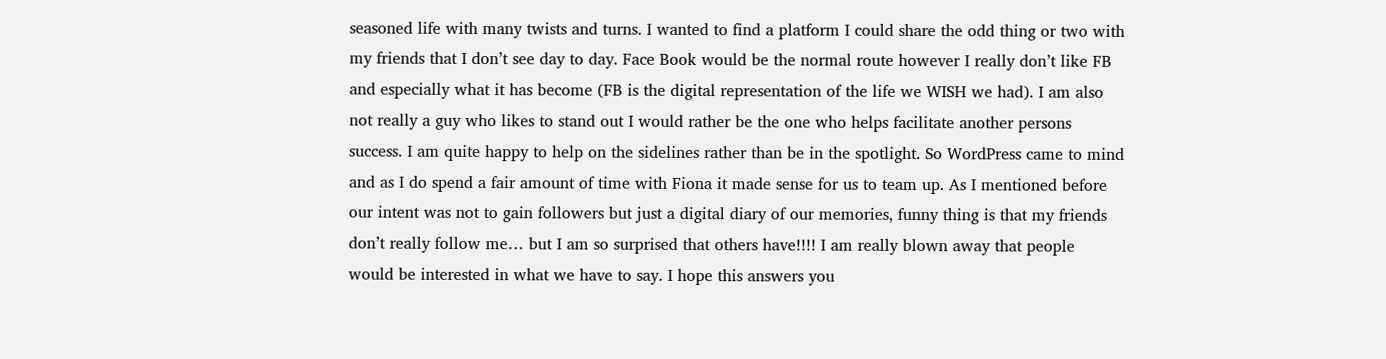seasoned life with many twists and turns. I wanted to find a platform I could share the odd thing or two with my friends that I don’t see day to day. Face Book would be the normal route however I really don’t like FB and especially what it has become (FB is the digital representation of the life we WISH we had). I am also not really a guy who likes to stand out I would rather be the one who helps facilitate another persons success. I am quite happy to help on the sidelines rather than be in the spotlight. So WordPress came to mind and as I do spend a fair amount of time with Fiona it made sense for us to team up. As I mentioned before our intent was not to gain followers but just a digital diary of our memories, funny thing is that my friends don’t really follow me… but I am so surprised that others have!!!! I am really blown away that people would be interested in what we have to say. I hope this answers you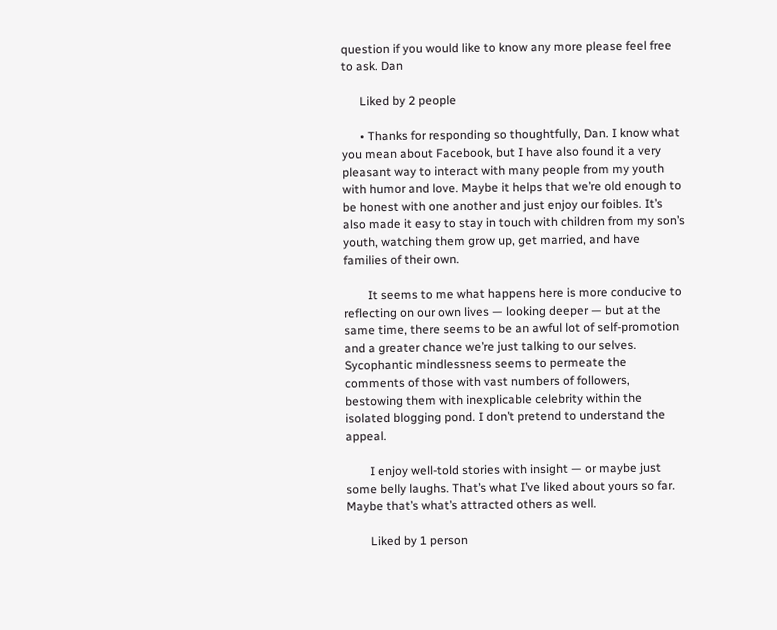question if you would like to know any more please feel free to ask. Dan

      Liked by 2 people

      • Thanks for responding so thoughtfully, Dan. I know what you mean about Facebook, but I have also found it a very pleasant way to interact with many people from my youth with humor and love. Maybe it helps that we’re old enough to be honest with one another and just enjoy our foibles. It’s also made it easy to stay in touch with children from my son’s youth, watching them grow up, get married, and have families of their own.

        It seems to me what happens here is more conducive to reflecting on our own lives — looking deeper — but at the same time, there seems to be an awful lot of self-promotion and a greater chance we’re just talking to our selves. Sycophantic mindlessness seems to permeate the comments of those with vast numbers of followers, bestowing them with inexplicable celebrity within the isolated blogging pond. I don’t pretend to understand the appeal.

        I enjoy well-told stories with insight — or maybe just some belly laughs. That’s what I’ve liked about yours so far. Maybe that’s what’s attracted others as well.

        Liked by 1 person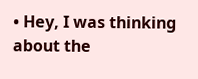• Hey, I was thinking about the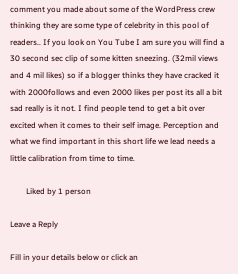comment you made about some of the WordPress crew thinking they are some type of celebrity in this pool of readers.. If you look on You Tube I am sure you will find a 30 second sec clip of some kitten sneezing. (32mil views and 4 mil likes) so if a blogger thinks they have cracked it with 2000follows and even 2000 likes per post its all a bit sad really is it not. I find people tend to get a bit over excited when it comes to their self image. Perception and what we find important in this short life we lead needs a little calibration from time to time.

        Liked by 1 person

Leave a Reply

Fill in your details below or click an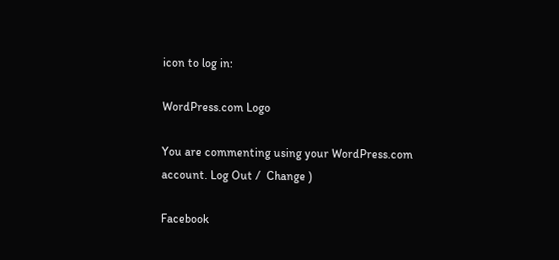icon to log in:

WordPress.com Logo

You are commenting using your WordPress.com account. Log Out /  Change )

Facebook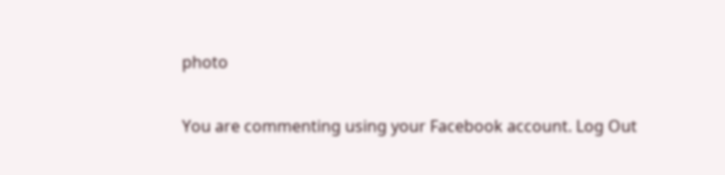photo

You are commenting using your Facebook account. Log Out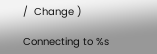/  Change )

Connecting to %s